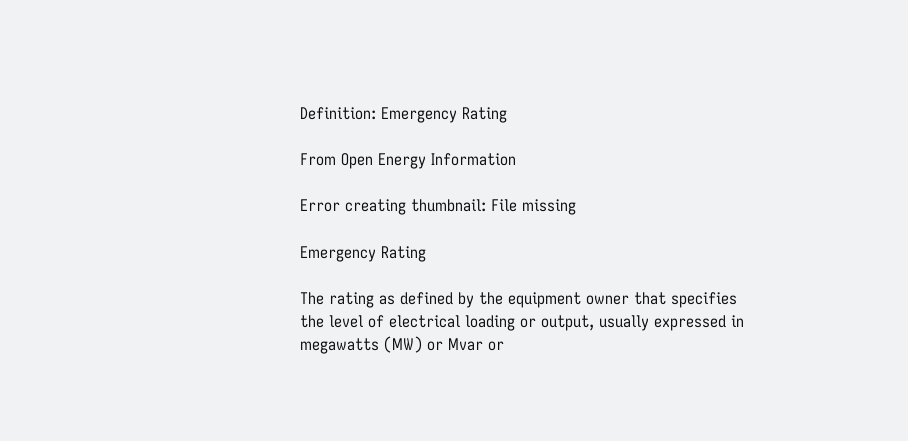Definition: Emergency Rating

From Open Energy Information

Error creating thumbnail: File missing

Emergency Rating

The rating as defined by the equipment owner that specifies the level of electrical loading or output, usually expressed in megawatts (MW) or Mvar or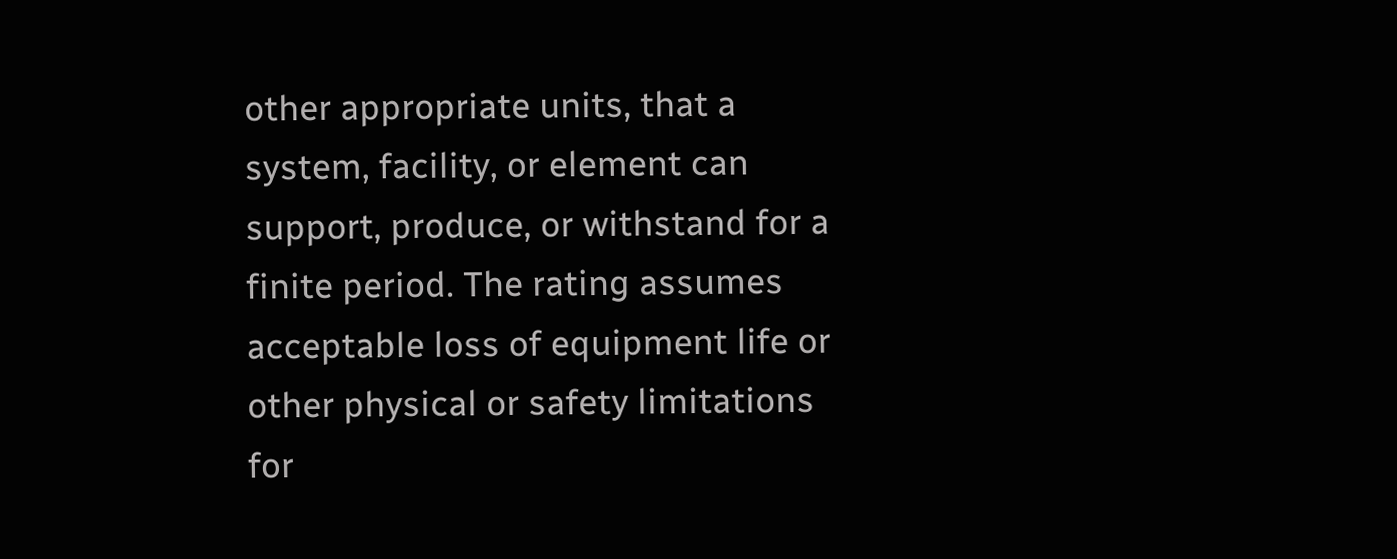other appropriate units, that a system, facility, or element can support, produce, or withstand for a finite period. The rating assumes acceptable loss of equipment life or other physical or safety limitations for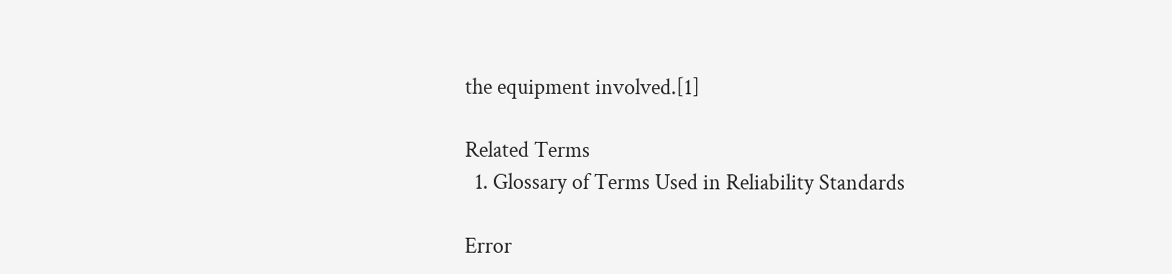the equipment involved.[1]

Related Terms
  1. Glossary of Terms Used in Reliability Standards

Error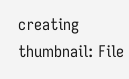creating thumbnail: File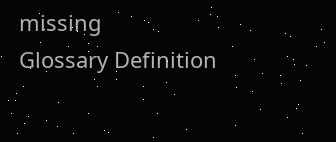missing
Glossary Definition